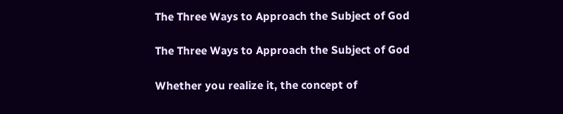The Three Ways to Approach the Subject of God

The Three Ways to Approach the Subject of God

Whether you realize it, the concept of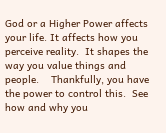God or a Higher Power affects your life. It affects how you perceive reality.  It shapes the way you value things and people.    Thankfully, you have the power to control this.  See how and why you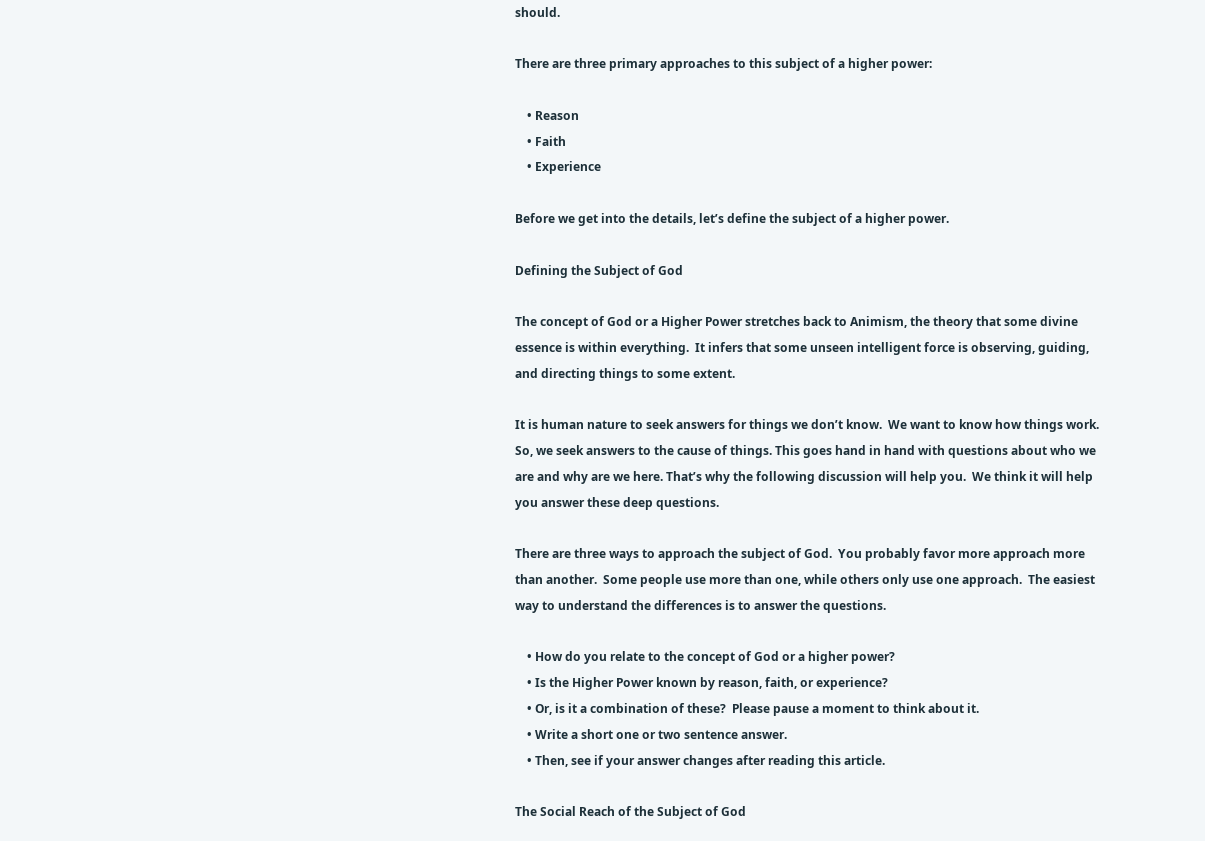should.

There are three primary approaches to this subject of a higher power:

    • Reason
    • Faith
    • Experience

Before we get into the details, let’s define the subject of a higher power.

Defining the Subject of God

The concept of God or a Higher Power stretches back to Animism, the theory that some divine essence is within everything.  It infers that some unseen intelligent force is observing, guiding, and directing things to some extent.

It is human nature to seek answers for things we don’t know.  We want to know how things work.  So, we seek answers to the cause of things. This goes hand in hand with questions about who we are and why are we here. That’s why the following discussion will help you.  We think it will help you answer these deep questions.

There are three ways to approach the subject of God.  You probably favor more approach more than another.  Some people use more than one, while others only use one approach.  The easiest way to understand the differences is to answer the questions.

    • How do you relate to the concept of God or a higher power?
    • Is the Higher Power known by reason, faith, or experience?
    • Or, is it a combination of these?  Please pause a moment to think about it.
    • Write a short one or two sentence answer.
    • Then, see if your answer changes after reading this article.

The Social Reach of the Subject of God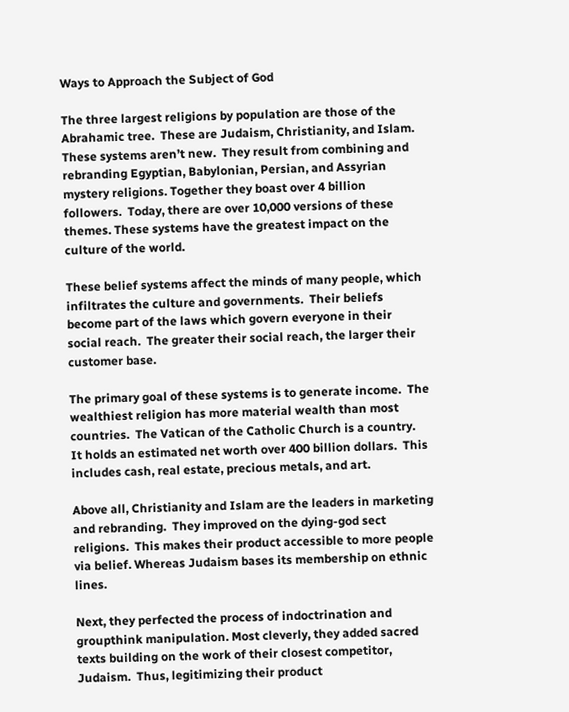Ways to Approach the Subject of God

The three largest religions by population are those of the Abrahamic tree.  These are Judaism, Christianity, and Islam. These systems aren’t new.  They result from combining and rebranding Egyptian, Babylonian, Persian, and Assyrian mystery religions. Together they boast over 4 billion followers.  Today, there are over 10,000 versions of these themes. These systems have the greatest impact on the culture of the world.

These belief systems affect the minds of many people, which infiltrates the culture and governments.  Their beliefs become part of the laws which govern everyone in their social reach.  The greater their social reach, the larger their customer base.

The primary goal of these systems is to generate income.  The wealthiest religion has more material wealth than most countries.  The Vatican of the Catholic Church is a country.  It holds an estimated net worth over 400 billion dollars.  This includes cash, real estate, precious metals, and art.

Above all, Christianity and Islam are the leaders in marketing and rebranding.  They improved on the dying-god sect religions.  This makes their product accessible to more people via belief. Whereas Judaism bases its membership on ethnic lines.

Next, they perfected the process of indoctrination and groupthink manipulation. Most cleverly, they added sacred texts building on the work of their closest competitor, Judaism.  Thus, legitimizing their product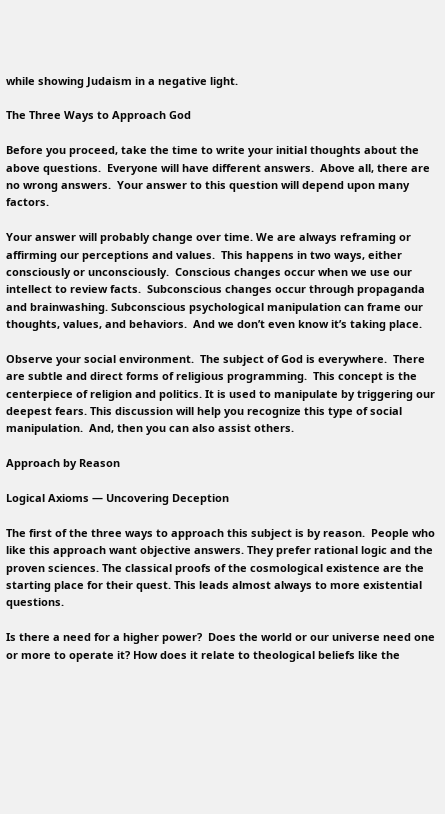while showing Judaism in a negative light.

The Three Ways to Approach God

Before you proceed, take the time to write your initial thoughts about the above questions.  Everyone will have different answers.  Above all, there are no wrong answers.  Your answer to this question will depend upon many factors.

Your answer will probably change over time. We are always reframing or affirming our perceptions and values.  This happens in two ways, either consciously or unconsciously.  Conscious changes occur when we use our intellect to review facts.  Subconscious changes occur through propaganda and brainwashing. Subconscious psychological manipulation can frame our thoughts, values, and behaviors.  And we don’t even know it’s taking place.

Observe your social environment.  The subject of God is everywhere.  There are subtle and direct forms of religious programming.  This concept is the centerpiece of religion and politics. It is used to manipulate by triggering our deepest fears. This discussion will help you recognize this type of social manipulation.  And, then you can also assist others.

Approach by Reason

Logical Axioms — Uncovering Deception

The first of the three ways to approach this subject is by reason.  People who like this approach want objective answers. They prefer rational logic and the proven sciences. The classical proofs of the cosmological existence are the starting place for their quest. This leads almost always to more existential questions.

Is there a need for a higher power?  Does the world or our universe need one or more to operate it? How does it relate to theological beliefs like the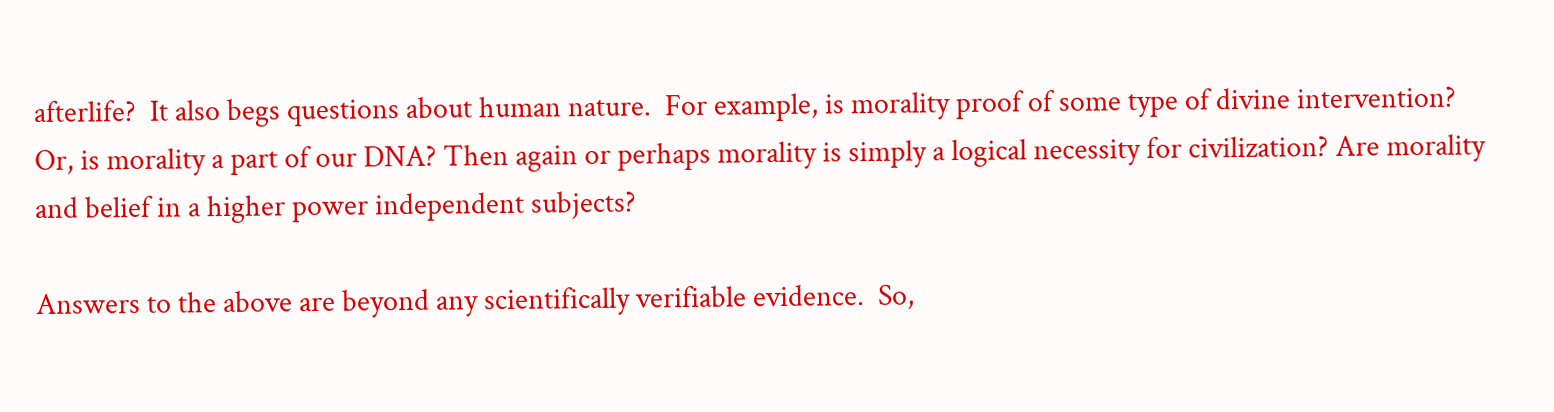afterlife?  It also begs questions about human nature.  For example, is morality proof of some type of divine intervention? Or, is morality a part of our DNA? Then again or perhaps morality is simply a logical necessity for civilization? Are morality and belief in a higher power independent subjects?

Answers to the above are beyond any scientifically verifiable evidence.  So,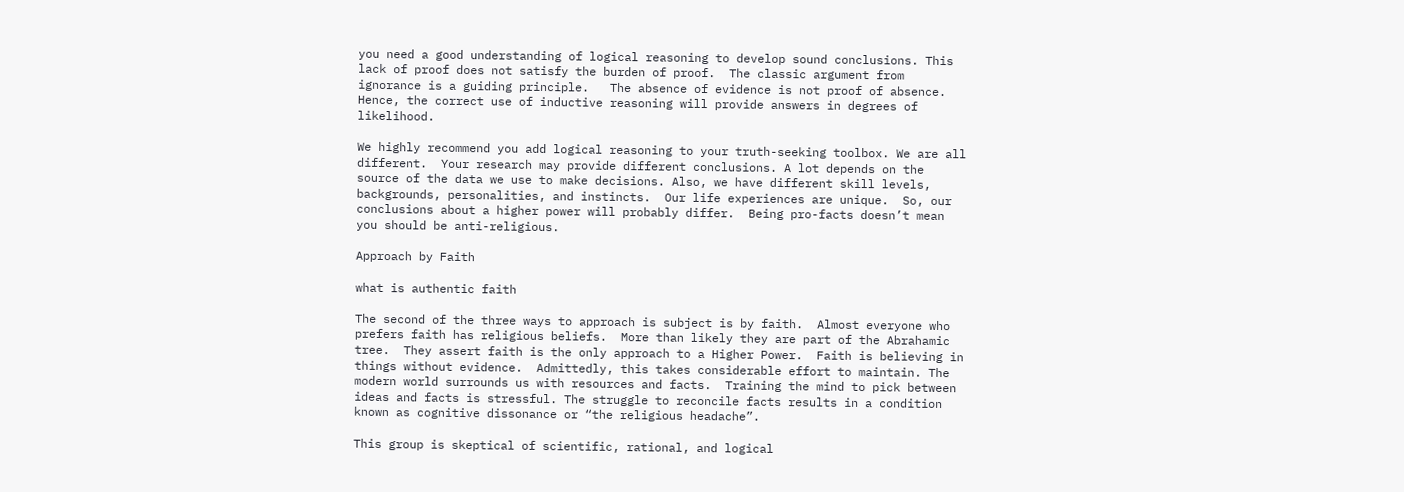you need a good understanding of logical reasoning to develop sound conclusions. This lack of proof does not satisfy the burden of proof.  The classic argument from ignorance is a guiding principle.   The absence of evidence is not proof of absence.  Hence, the correct use of inductive reasoning will provide answers in degrees of likelihood.

We highly recommend you add logical reasoning to your truth-seeking toolbox. We are all different.  Your research may provide different conclusions. A lot depends on the source of the data we use to make decisions. Also, we have different skill levels, backgrounds, personalities, and instincts.  Our life experiences are unique.  So, our conclusions about a higher power will probably differ.  Being pro-facts doesn’t mean you should be anti-religious.

Approach by Faith

what is authentic faith

The second of the three ways to approach is subject is by faith.  Almost everyone who prefers faith has religious beliefs.  More than likely they are part of the Abrahamic tree.  They assert faith is the only approach to a Higher Power.  Faith is believing in things without evidence.  Admittedly, this takes considerable effort to maintain. The modern world surrounds us with resources and facts.  Training the mind to pick between ideas and facts is stressful. The struggle to reconcile facts results in a condition known as cognitive dissonance or “the religious headache”.

This group is skeptical of scientific, rational, and logical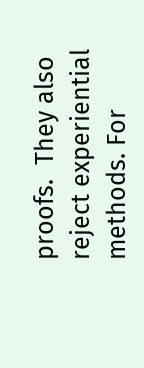proofs.  They also reject experiential methods. For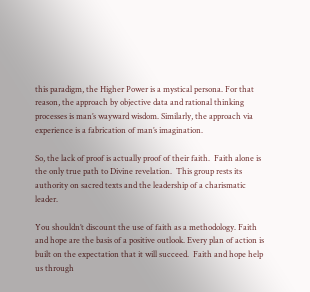this paradigm, the Higher Power is a mystical persona. For that reason, the approach by objective data and rational thinking processes is man’s wayward wisdom. Similarly, the approach via experience is a fabrication of man’s imagination.

So, the lack of proof is actually proof of their faith.  Faith alone is the only true path to Divine revelation.  This group rests its authority on sacred texts and the leadership of a charismatic leader.

You shouldn’t discount the use of faith as a methodology. Faith and hope are the basis of a positive outlook. Every plan of action is built on the expectation that it will succeed.  Faith and hope help us through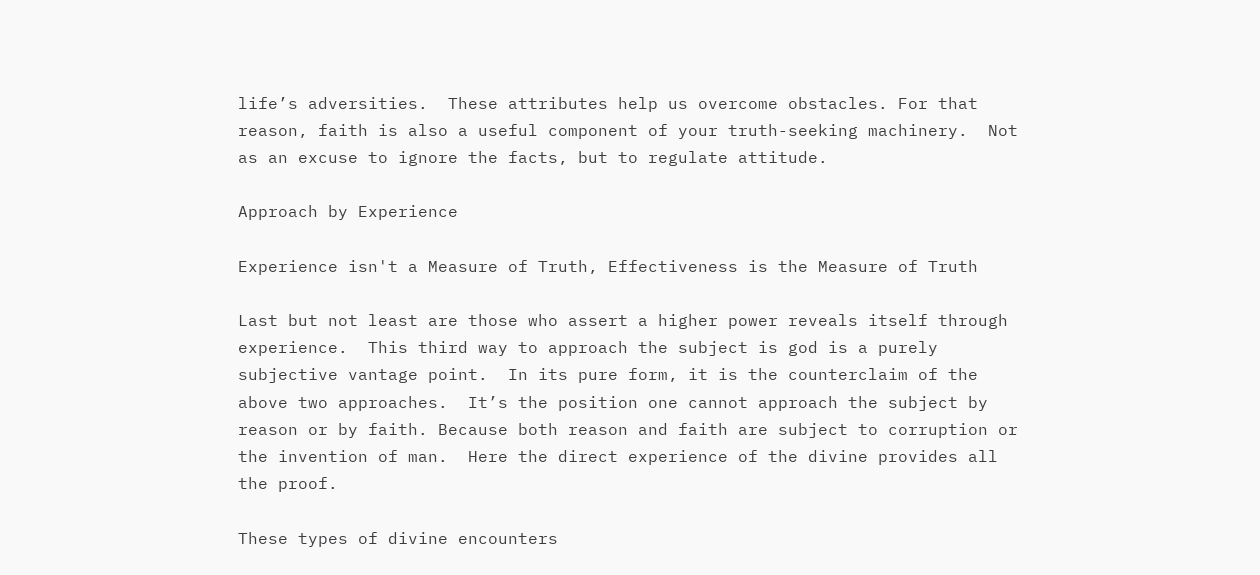life’s adversities.  These attributes help us overcome obstacles. For that reason, faith is also a useful component of your truth-seeking machinery.  Not as an excuse to ignore the facts, but to regulate attitude.

Approach by Experience

Experience isn't a Measure of Truth, Effectiveness is the Measure of Truth

Last but not least are those who assert a higher power reveals itself through experience.  This third way to approach the subject is god is a purely subjective vantage point.  In its pure form, it is the counterclaim of the above two approaches.  It’s the position one cannot approach the subject by reason or by faith. Because both reason and faith are subject to corruption or the invention of man.  Here the direct experience of the divine provides all the proof.

These types of divine encounters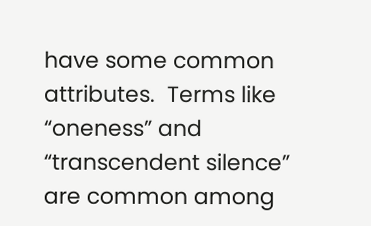have some common attributes.  Terms like “oneness” and “transcendent silence” are common among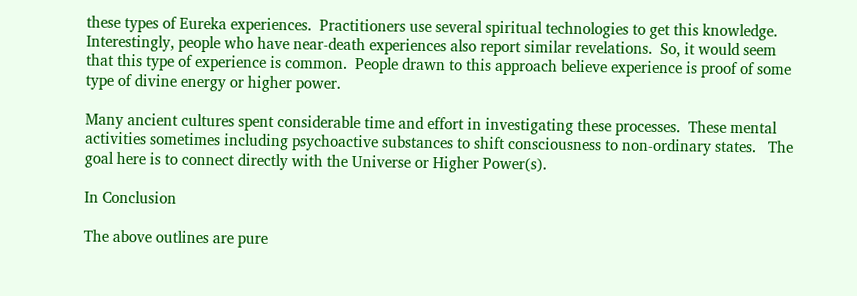these types of Eureka experiences.  Practitioners use several spiritual technologies to get this knowledge.   Interestingly, people who have near-death experiences also report similar revelations.  So, it would seem that this type of experience is common.  People drawn to this approach believe experience is proof of some type of divine energy or higher power.

Many ancient cultures spent considerable time and effort in investigating these processes.  These mental activities sometimes including psychoactive substances to shift consciousness to non-ordinary states.   The goal here is to connect directly with the Universe or Higher Power(s).

In Conclusion

The above outlines are pure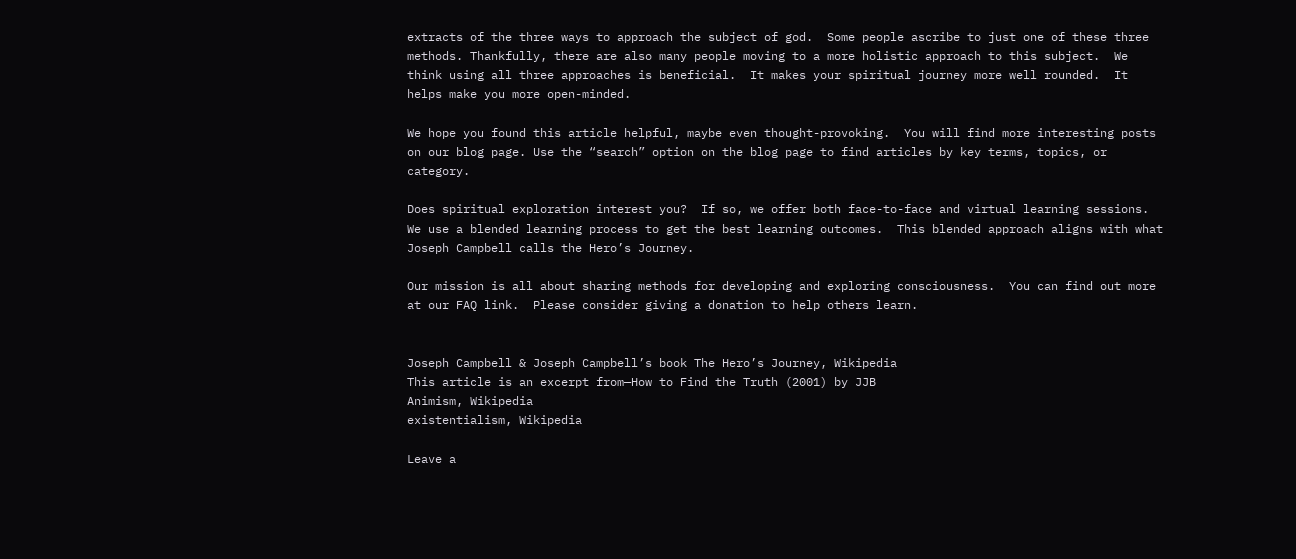extracts of the three ways to approach the subject of god.  Some people ascribe to just one of these three methods. Thankfully, there are also many people moving to a more holistic approach to this subject.  We think using all three approaches is beneficial.  It makes your spiritual journey more well rounded.  It helps make you more open-minded.

We hope you found this article helpful, maybe even thought-provoking.  You will find more interesting posts on our blog page. Use the “search” option on the blog page to find articles by key terms, topics, or category.

Does spiritual exploration interest you?  If so, we offer both face-to-face and virtual learning sessions.  We use a blended learning process to get the best learning outcomes.  This blended approach aligns with what Joseph Campbell calls the Hero’s Journey.

Our mission is all about sharing methods for developing and exploring consciousness.  You can find out more at our FAQ link.  Please consider giving a donation to help others learn.


Joseph Campbell & Joseph Campbell’s book The Hero’s Journey, Wikipedia
This article is an excerpt from—How to Find the Truth (2001) by JJB
Animism, Wikipedia
existentialism, Wikipedia

Leave a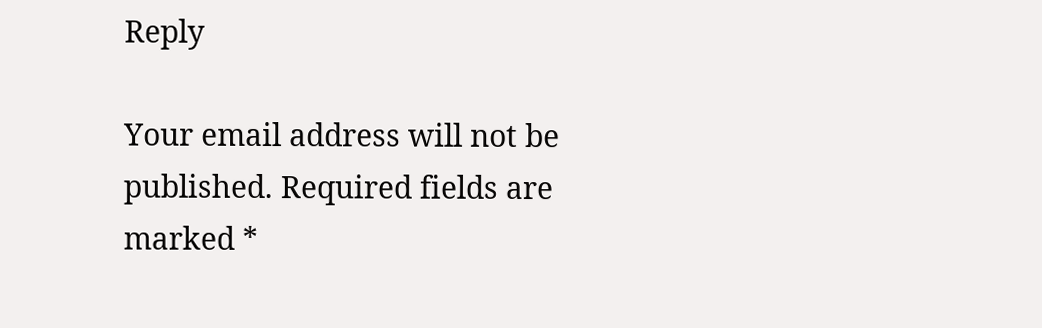Reply

Your email address will not be published. Required fields are marked *